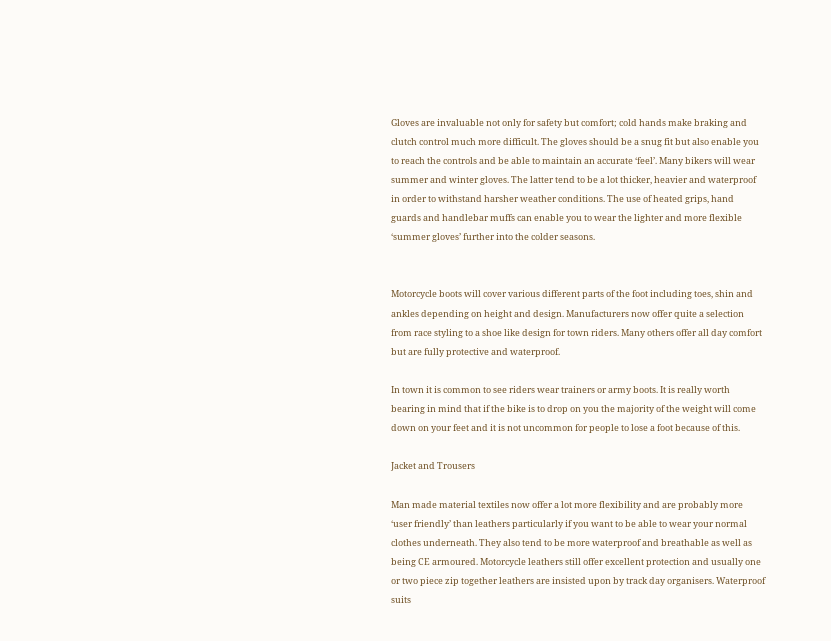Gloves are invaluable not only for safety but comfort; cold hands make braking and clutch control much more difficult. The gloves should be a snug fit but also enable you to reach the controls and be able to maintain an accurate ‘feel’. Many bikers will wear summer and winter gloves. The latter tend to be a lot thicker, heavier and waterproof in order to withstand harsher weather conditions. The use of heated grips, hand guards and handlebar muffs can enable you to wear the lighter and more flexible ‘summer gloves’ further into the colder seasons.


Motorcycle boots will cover various different parts of the foot including toes, shin and ankles depending on height and design. Manufacturers now offer quite a selection from race styling to a shoe like design for town riders. Many others offer all day comfort but are fully protective and waterproof.

In town it is common to see riders wear trainers or army boots. It is really worth bearing in mind that if the bike is to drop on you the majority of the weight will come down on your feet and it is not uncommon for people to lose a foot because of this.

Jacket and Trousers

Man made material textiles now offer a lot more flexibility and are probably more ‘user friendly’ than leathers particularly if you want to be able to wear your normal clothes underneath. They also tend to be more waterproof and breathable as well as being CE armoured. Motorcycle leathers still offer excellent protection and usually one or two piece zip together leathers are insisted upon by track day organisers. Waterproof suits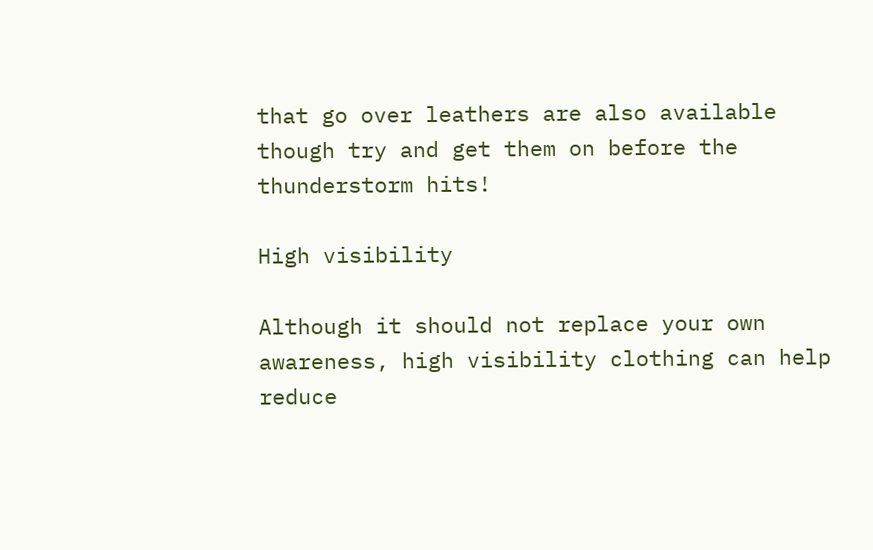that go over leathers are also available though try and get them on before the thunderstorm hits!

High visibility

Although it should not replace your own awareness, high visibility clothing can help reduce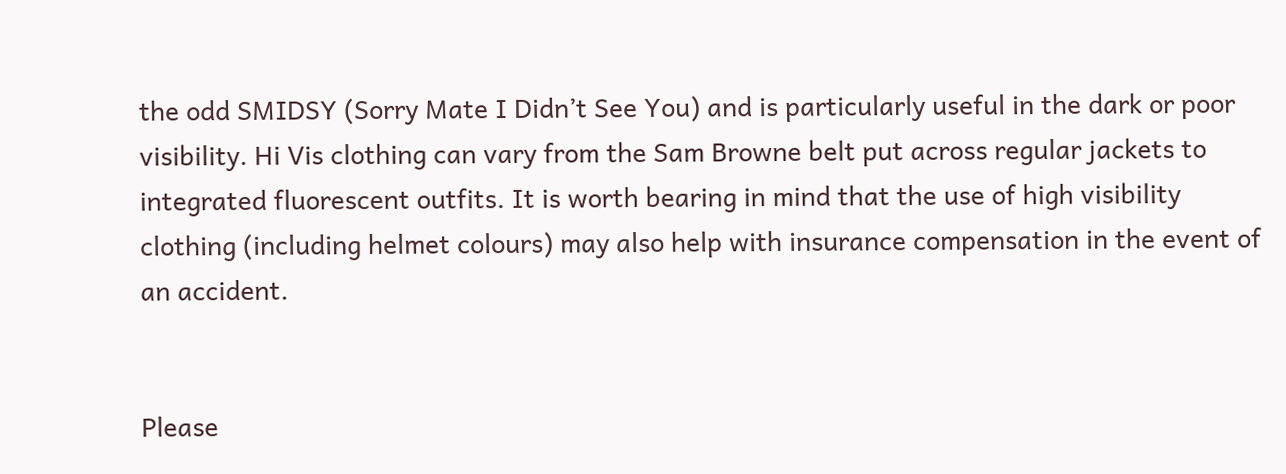the odd SMIDSY (Sorry Mate I Didn’t See You) and is particularly useful in the dark or poor visibility. Hi Vis clothing can vary from the Sam Browne belt put across regular jackets to integrated fluorescent outfits. It is worth bearing in mind that the use of high visibility clothing (including helmet colours) may also help with insurance compensation in the event of an accident.


Please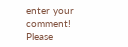enter your comment!
Please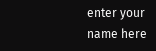enter your name here